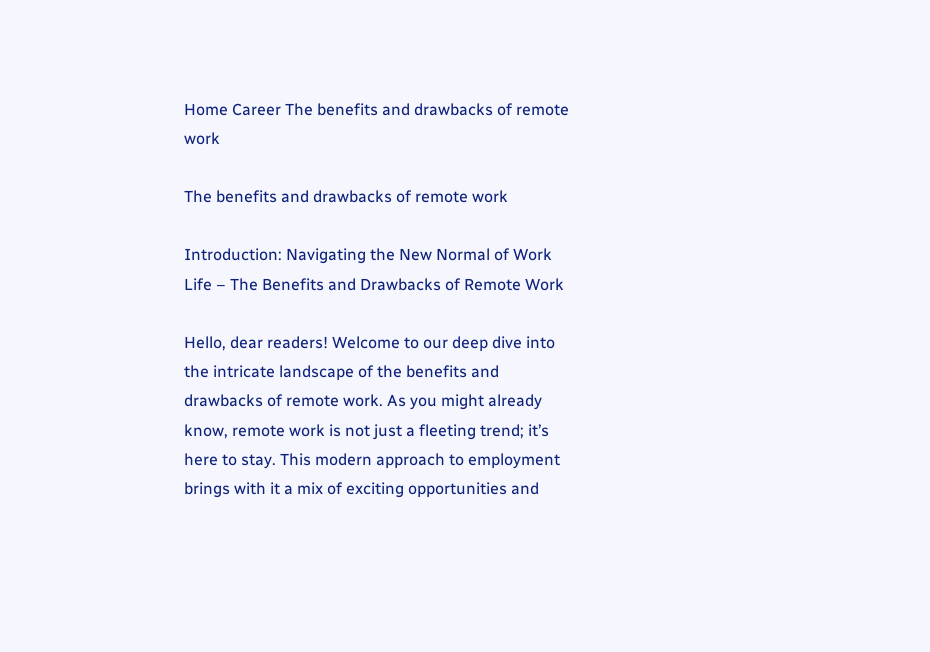Home Career The benefits and drawbacks of remote work

The benefits and drawbacks of remote work

Introduction: Navigating the New Normal of Work Life – The Benefits and Drawbacks of Remote Work

Hello, dear readers! Welcome to our deep dive into the intricate landscape of the benefits and drawbacks of remote work. As you might already know, remote work is not just a fleeting trend; it’s here to stay. This modern approach to employment brings with it a mix of exciting opportunities and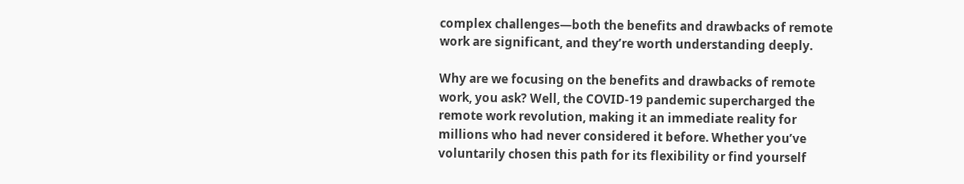complex challenges—both the benefits and drawbacks of remote work are significant, and they’re worth understanding deeply.

Why are we focusing on the benefits and drawbacks of remote work, you ask? Well, the COVID-19 pandemic supercharged the remote work revolution, making it an immediate reality for millions who had never considered it before. Whether you’ve voluntarily chosen this path for its flexibility or find yourself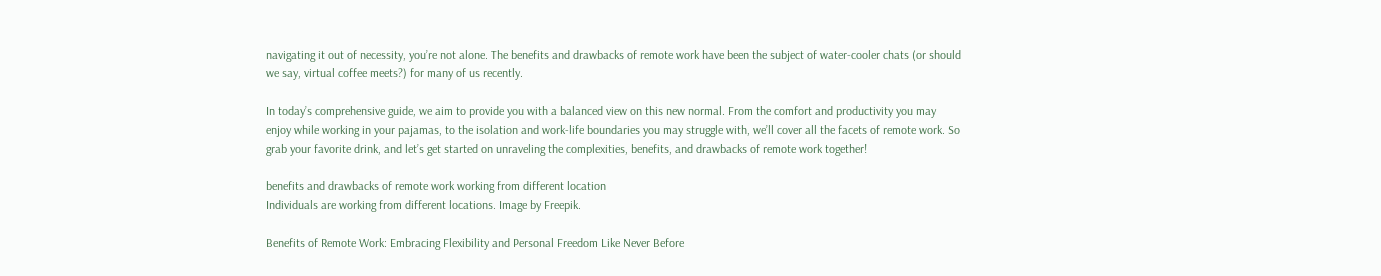navigating it out of necessity, you’re not alone. The benefits and drawbacks of remote work have been the subject of water-cooler chats (or should we say, virtual coffee meets?) for many of us recently.

In today’s comprehensive guide, we aim to provide you with a balanced view on this new normal. From the comfort and productivity you may enjoy while working in your pajamas, to the isolation and work-life boundaries you may struggle with, we’ll cover all the facets of remote work. So grab your favorite drink, and let’s get started on unraveling the complexities, benefits, and drawbacks of remote work together!

benefits and drawbacks of remote work working from different location
Individuals are working from different locations. Image by Freepik.

Benefits of Remote Work: Embracing Flexibility and Personal Freedom Like Never Before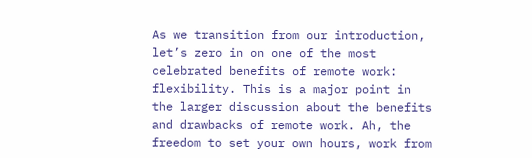As we transition from our introduction, let’s zero in on one of the most celebrated benefits of remote work: flexibility. This is a major point in the larger discussion about the benefits and drawbacks of remote work. Ah, the freedom to set your own hours, work from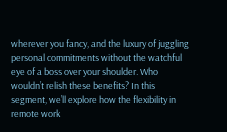wherever you fancy, and the luxury of juggling personal commitments without the watchful eye of a boss over your shoulder. Who wouldn’t relish these benefits? In this segment, we’ll explore how the flexibility in remote work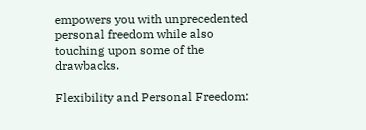empowers you with unprecedented personal freedom while also touching upon some of the drawbacks.

Flexibility and Personal Freedom: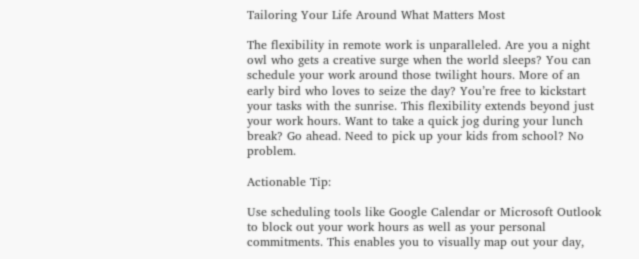Tailoring Your Life Around What Matters Most

The flexibility in remote work is unparalleled. Are you a night owl who gets a creative surge when the world sleeps? You can schedule your work around those twilight hours. More of an early bird who loves to seize the day? You’re free to kickstart your tasks with the sunrise. This flexibility extends beyond just your work hours. Want to take a quick jog during your lunch break? Go ahead. Need to pick up your kids from school? No problem.

Actionable Tip:

Use scheduling tools like Google Calendar or Microsoft Outlook to block out your work hours as well as your personal commitments. This enables you to visually map out your day,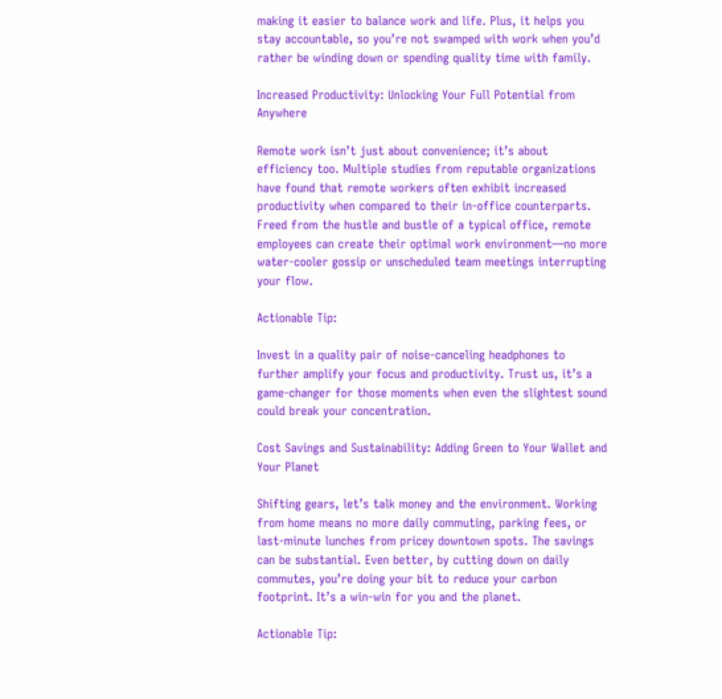making it easier to balance work and life. Plus, it helps you stay accountable, so you’re not swamped with work when you’d rather be winding down or spending quality time with family.

Increased Productivity: Unlocking Your Full Potential from Anywhere

Remote work isn’t just about convenience; it’s about efficiency too. Multiple studies from reputable organizations have found that remote workers often exhibit increased productivity when compared to their in-office counterparts. Freed from the hustle and bustle of a typical office, remote employees can create their optimal work environment—no more water-cooler gossip or unscheduled team meetings interrupting your flow.

Actionable Tip:

Invest in a quality pair of noise-canceling headphones to further amplify your focus and productivity. Trust us, it’s a game-changer for those moments when even the slightest sound could break your concentration.

Cost Savings and Sustainability: Adding Green to Your Wallet and Your Planet

Shifting gears, let’s talk money and the environment. Working from home means no more daily commuting, parking fees, or last-minute lunches from pricey downtown spots. The savings can be substantial. Even better, by cutting down on daily commutes, you’re doing your bit to reduce your carbon footprint. It’s a win-win for you and the planet.

Actionable Tip: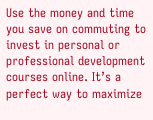Use the money and time you save on commuting to invest in personal or professional development courses online. It’s a perfect way to maximize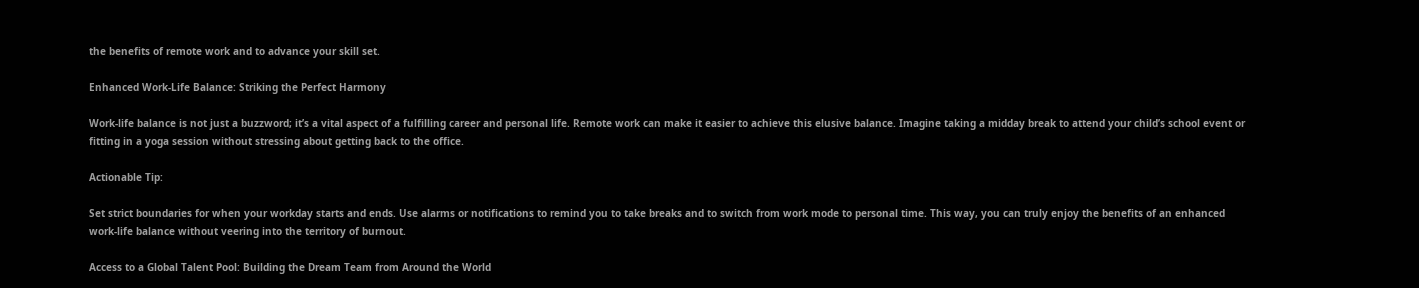the benefits of remote work and to advance your skill set.

Enhanced Work-Life Balance: Striking the Perfect Harmony

Work-life balance is not just a buzzword; it’s a vital aspect of a fulfilling career and personal life. Remote work can make it easier to achieve this elusive balance. Imagine taking a midday break to attend your child’s school event or fitting in a yoga session without stressing about getting back to the office.

Actionable Tip:

Set strict boundaries for when your workday starts and ends. Use alarms or notifications to remind you to take breaks and to switch from work mode to personal time. This way, you can truly enjoy the benefits of an enhanced work-life balance without veering into the territory of burnout.

Access to a Global Talent Pool: Building the Dream Team from Around the World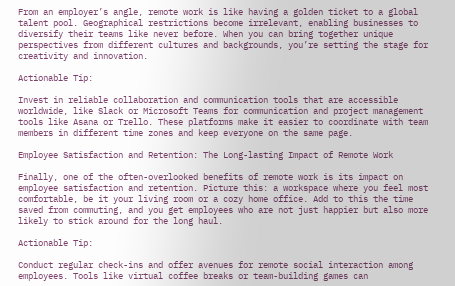From an employer’s angle, remote work is like having a golden ticket to a global talent pool. Geographical restrictions become irrelevant, enabling businesses to diversify their teams like never before. When you can bring together unique perspectives from different cultures and backgrounds, you’re setting the stage for creativity and innovation.

Actionable Tip:

Invest in reliable collaboration and communication tools that are accessible worldwide, like Slack or Microsoft Teams for communication and project management tools like Asana or Trello. These platforms make it easier to coordinate with team members in different time zones and keep everyone on the same page.

Employee Satisfaction and Retention: The Long-lasting Impact of Remote Work

Finally, one of the often-overlooked benefits of remote work is its impact on employee satisfaction and retention. Picture this: a workspace where you feel most comfortable, be it your living room or a cozy home office. Add to this the time saved from commuting, and you get employees who are not just happier but also more likely to stick around for the long haul.

Actionable Tip:

Conduct regular check-ins and offer avenues for remote social interaction among employees. Tools like virtual coffee breaks or team-building games can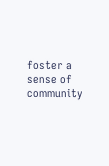foster a sense of community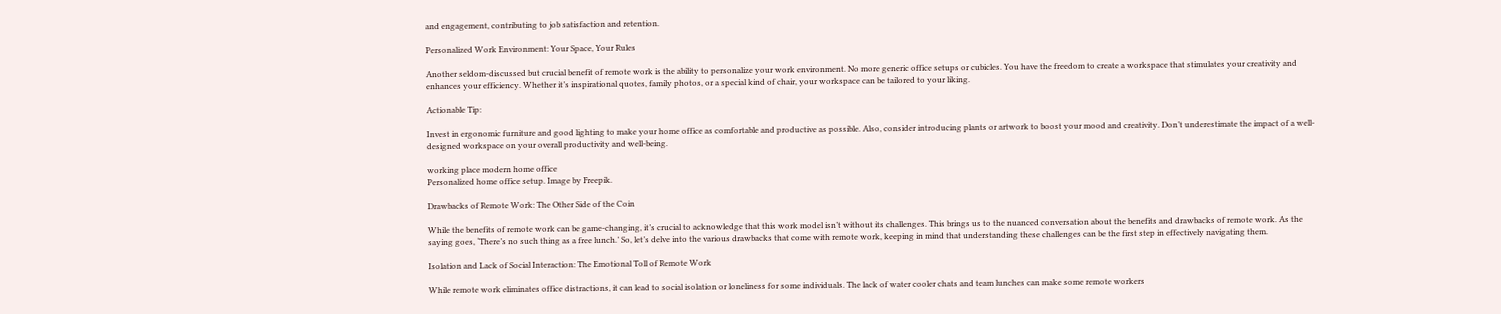and engagement, contributing to job satisfaction and retention.

Personalized Work Environment: Your Space, Your Rules

Another seldom-discussed but crucial benefit of remote work is the ability to personalize your work environment. No more generic office setups or cubicles. You have the freedom to create a workspace that stimulates your creativity and enhances your efficiency. Whether it’s inspirational quotes, family photos, or a special kind of chair, your workspace can be tailored to your liking.

Actionable Tip:

Invest in ergonomic furniture and good lighting to make your home office as comfortable and productive as possible. Also, consider introducing plants or artwork to boost your mood and creativity. Don’t underestimate the impact of a well-designed workspace on your overall productivity and well-being.

working place modern home office
Personalized home office setup. Image by Freepik.

Drawbacks of Remote Work: The Other Side of the Coin

While the benefits of remote work can be game-changing, it’s crucial to acknowledge that this work model isn’t without its challenges. This brings us to the nuanced conversation about the benefits and drawbacks of remote work. As the saying goes, ‘There’s no such thing as a free lunch.’ So, let’s delve into the various drawbacks that come with remote work, keeping in mind that understanding these challenges can be the first step in effectively navigating them.

Isolation and Lack of Social Interaction: The Emotional Toll of Remote Work

While remote work eliminates office distractions, it can lead to social isolation or loneliness for some individuals. The lack of water cooler chats and team lunches can make some remote workers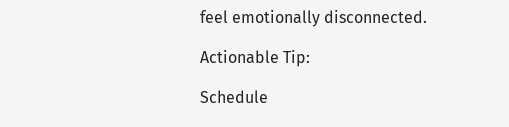feel emotionally disconnected.

Actionable Tip:

Schedule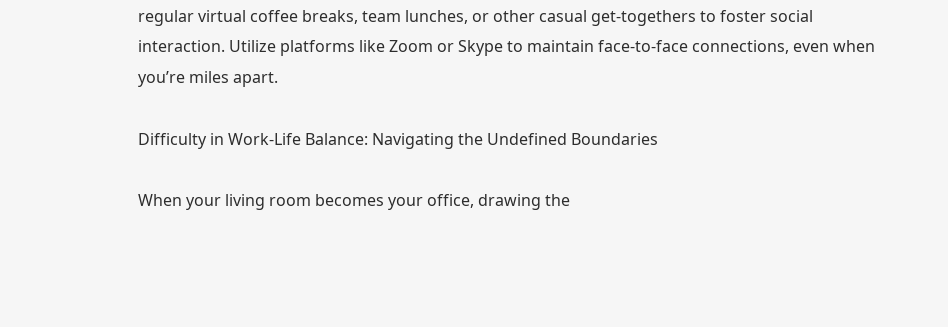regular virtual coffee breaks, team lunches, or other casual get-togethers to foster social interaction. Utilize platforms like Zoom or Skype to maintain face-to-face connections, even when you’re miles apart.

Difficulty in Work-Life Balance: Navigating the Undefined Boundaries

When your living room becomes your office, drawing the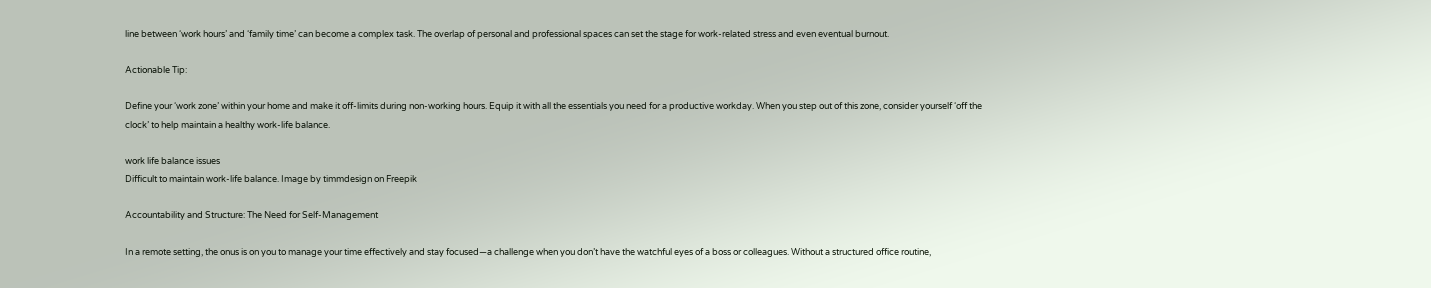line between ‘work hours’ and ‘family time’ can become a complex task. The overlap of personal and professional spaces can set the stage for work-related stress and even eventual burnout.

Actionable Tip:

Define your ‘work zone’ within your home and make it off-limits during non-working hours. Equip it with all the essentials you need for a productive workday. When you step out of this zone, consider yourself ‘off the clock’ to help maintain a healthy work-life balance.

work life balance issues
Difficult to maintain work-life balance. Image by timmdesign on Freepik

Accountability and Structure: The Need for Self-Management

In a remote setting, the onus is on you to manage your time effectively and stay focused—a challenge when you don’t have the watchful eyes of a boss or colleagues. Without a structured office routine,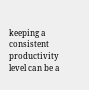keeping a consistent productivity level can be a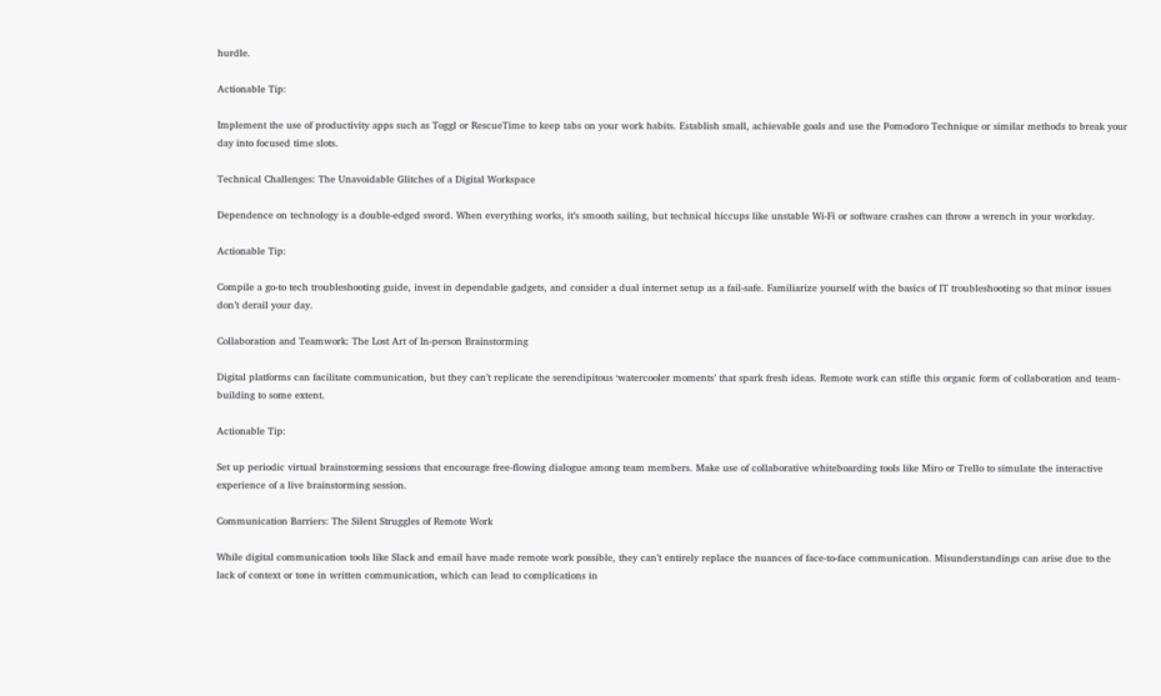hurdle.

Actionable Tip:

Implement the use of productivity apps such as Toggl or RescueTime to keep tabs on your work habits. Establish small, achievable goals and use the Pomodoro Technique or similar methods to break your day into focused time slots.

Technical Challenges: The Unavoidable Glitches of a Digital Workspace

Dependence on technology is a double-edged sword. When everything works, it’s smooth sailing, but technical hiccups like unstable Wi-Fi or software crashes can throw a wrench in your workday.

Actionable Tip:

Compile a go-to tech troubleshooting guide, invest in dependable gadgets, and consider a dual internet setup as a fail-safe. Familiarize yourself with the basics of IT troubleshooting so that minor issues don’t derail your day.

Collaboration and Teamwork: The Lost Art of In-person Brainstorming

Digital platforms can facilitate communication, but they can’t replicate the serendipitous ‘watercooler moments’ that spark fresh ideas. Remote work can stifle this organic form of collaboration and team-building to some extent.

Actionable Tip:

Set up periodic virtual brainstorming sessions that encourage free-flowing dialogue among team members. Make use of collaborative whiteboarding tools like Miro or Trello to simulate the interactive experience of a live brainstorming session.

Communication Barriers: The Silent Struggles of Remote Work

While digital communication tools like Slack and email have made remote work possible, they can’t entirely replace the nuances of face-to-face communication. Misunderstandings can arise due to the lack of context or tone in written communication, which can lead to complications in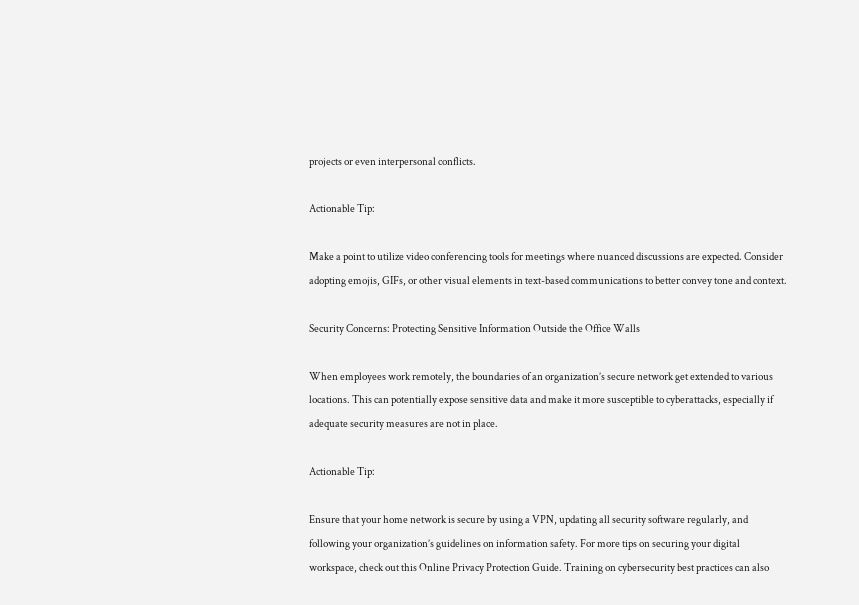projects or even interpersonal conflicts.

Actionable Tip:

Make a point to utilize video conferencing tools for meetings where nuanced discussions are expected. Consider adopting emojis, GIFs, or other visual elements in text-based communications to better convey tone and context.

Security Concerns: Protecting Sensitive Information Outside the Office Walls

When employees work remotely, the boundaries of an organization’s secure network get extended to various locations. This can potentially expose sensitive data and make it more susceptible to cyberattacks, especially if adequate security measures are not in place.

Actionable Tip:

Ensure that your home network is secure by using a VPN, updating all security software regularly, and following your organization’s guidelines on information safety. For more tips on securing your digital workspace, check out this Online Privacy Protection Guide. Training on cybersecurity best practices can also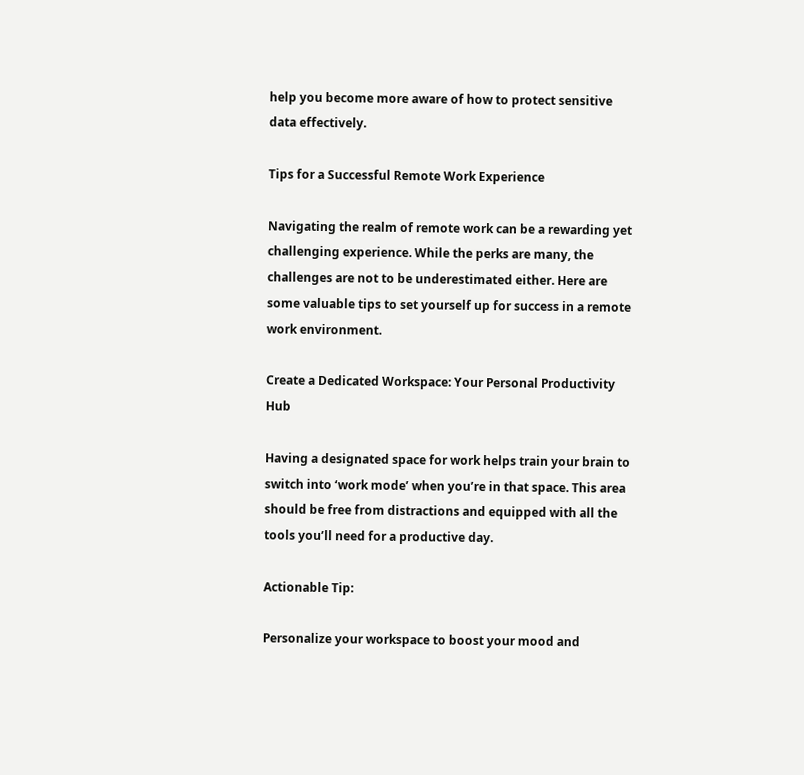help you become more aware of how to protect sensitive data effectively.

Tips for a Successful Remote Work Experience

Navigating the realm of remote work can be a rewarding yet challenging experience. While the perks are many, the challenges are not to be underestimated either. Here are some valuable tips to set yourself up for success in a remote work environment.

Create a Dedicated Workspace: Your Personal Productivity Hub

Having a designated space for work helps train your brain to switch into ‘work mode’ when you’re in that space. This area should be free from distractions and equipped with all the tools you’ll need for a productive day.

Actionable Tip:

Personalize your workspace to boost your mood and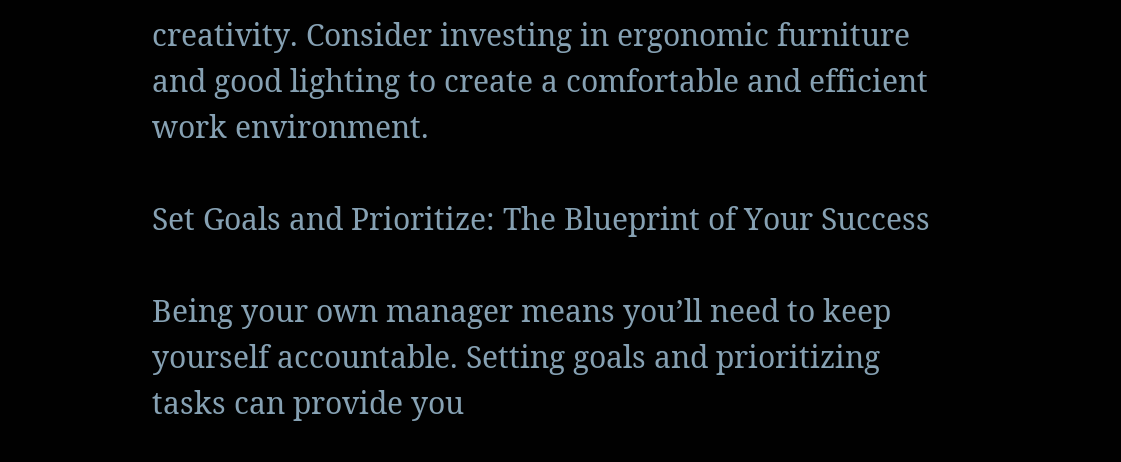creativity. Consider investing in ergonomic furniture and good lighting to create a comfortable and efficient work environment.

Set Goals and Prioritize: The Blueprint of Your Success

Being your own manager means you’ll need to keep yourself accountable. Setting goals and prioritizing tasks can provide you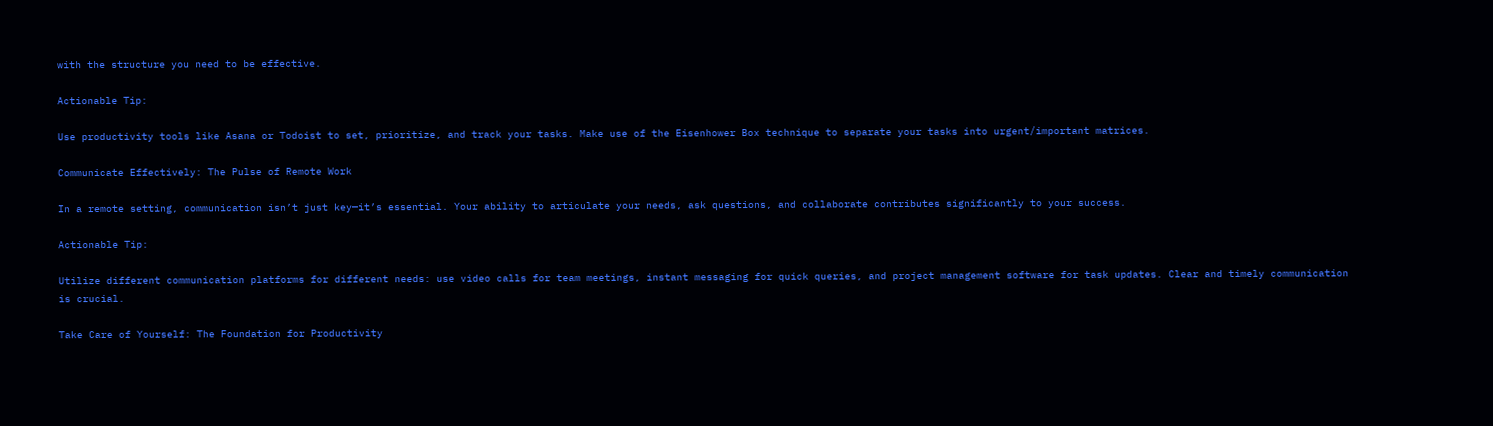with the structure you need to be effective.

Actionable Tip:

Use productivity tools like Asana or Todoist to set, prioritize, and track your tasks. Make use of the Eisenhower Box technique to separate your tasks into urgent/important matrices.

Communicate Effectively: The Pulse of Remote Work

In a remote setting, communication isn’t just key—it’s essential. Your ability to articulate your needs, ask questions, and collaborate contributes significantly to your success.

Actionable Tip:

Utilize different communication platforms for different needs: use video calls for team meetings, instant messaging for quick queries, and project management software for task updates. Clear and timely communication is crucial.

Take Care of Yourself: The Foundation for Productivity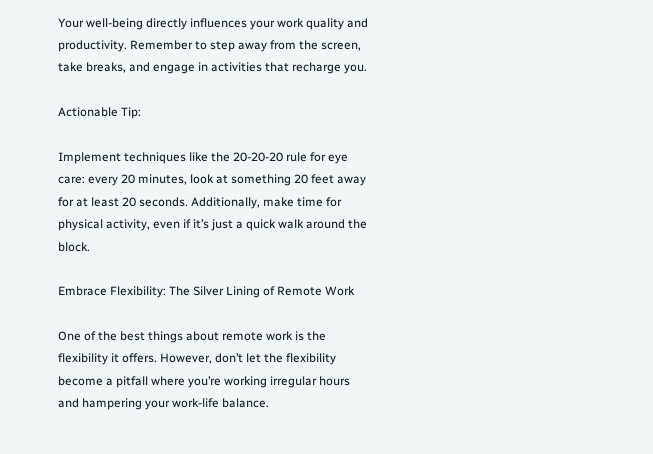Your well-being directly influences your work quality and productivity. Remember to step away from the screen, take breaks, and engage in activities that recharge you.

Actionable Tip:

Implement techniques like the 20-20-20 rule for eye care: every 20 minutes, look at something 20 feet away for at least 20 seconds. Additionally, make time for physical activity, even if it’s just a quick walk around the block.

Embrace Flexibility: The Silver Lining of Remote Work

One of the best things about remote work is the flexibility it offers. However, don’t let the flexibility become a pitfall where you’re working irregular hours and hampering your work-life balance.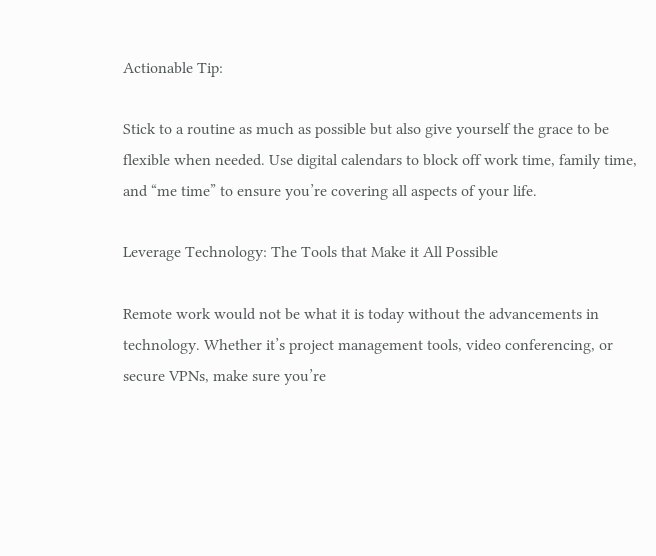Actionable Tip:

Stick to a routine as much as possible but also give yourself the grace to be flexible when needed. Use digital calendars to block off work time, family time, and “me time” to ensure you’re covering all aspects of your life.

Leverage Technology: The Tools that Make it All Possible

Remote work would not be what it is today without the advancements in technology. Whether it’s project management tools, video conferencing, or secure VPNs, make sure you’re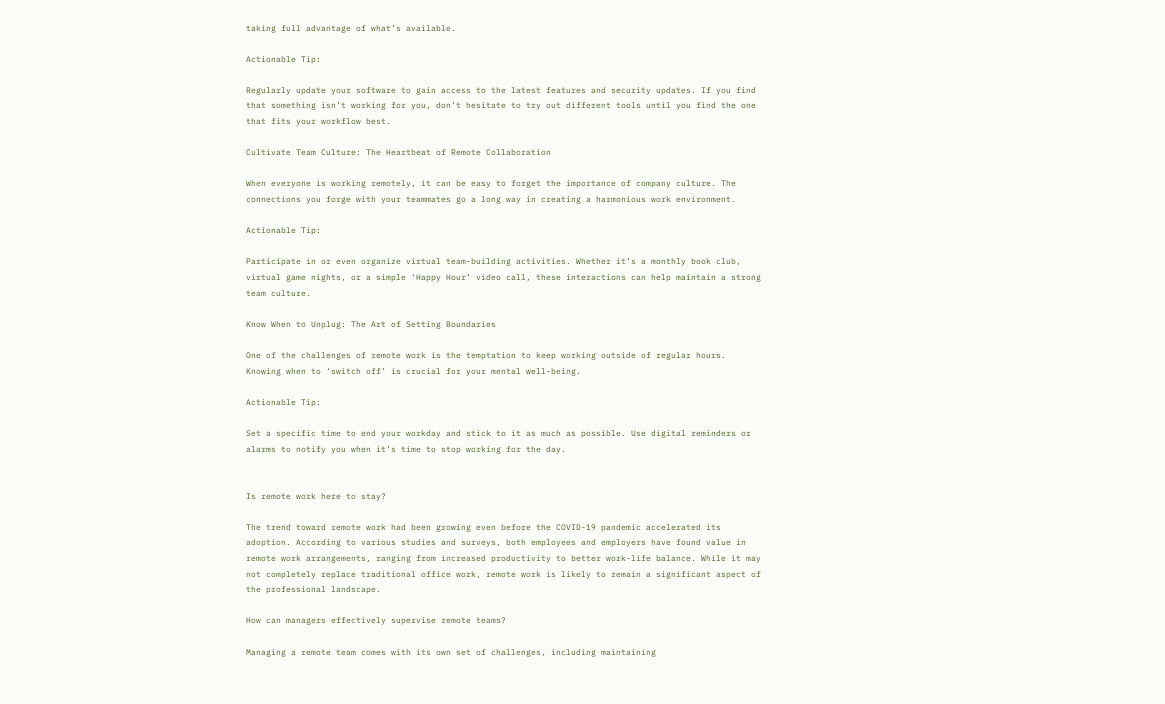taking full advantage of what’s available.

Actionable Tip:

Regularly update your software to gain access to the latest features and security updates. If you find that something isn’t working for you, don’t hesitate to try out different tools until you find the one that fits your workflow best.

Cultivate Team Culture: The Heartbeat of Remote Collaboration

When everyone is working remotely, it can be easy to forget the importance of company culture. The connections you forge with your teammates go a long way in creating a harmonious work environment.

Actionable Tip:

Participate in or even organize virtual team-building activities. Whether it’s a monthly book club, virtual game nights, or a simple ‘Happy Hour’ video call, these interactions can help maintain a strong team culture.

Know When to Unplug: The Art of Setting Boundaries

One of the challenges of remote work is the temptation to keep working outside of regular hours. Knowing when to ‘switch off’ is crucial for your mental well-being.

Actionable Tip:

Set a specific time to end your workday and stick to it as much as possible. Use digital reminders or alarms to notify you when it’s time to stop working for the day.


Is remote work here to stay?

The trend toward remote work had been growing even before the COVID-19 pandemic accelerated its adoption. According to various studies and surveys, both employees and employers have found value in remote work arrangements, ranging from increased productivity to better work-life balance. While it may not completely replace traditional office work, remote work is likely to remain a significant aspect of the professional landscape.

How can managers effectively supervise remote teams?

Managing a remote team comes with its own set of challenges, including maintaining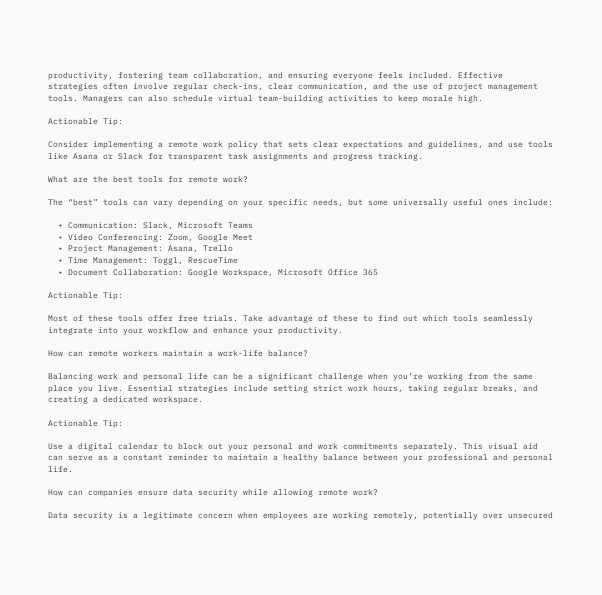productivity, fostering team collaboration, and ensuring everyone feels included. Effective strategies often involve regular check-ins, clear communication, and the use of project management tools. Managers can also schedule virtual team-building activities to keep morale high.

Actionable Tip:

Consider implementing a remote work policy that sets clear expectations and guidelines, and use tools like Asana or Slack for transparent task assignments and progress tracking.

What are the best tools for remote work?

The “best” tools can vary depending on your specific needs, but some universally useful ones include:

  • Communication: Slack, Microsoft Teams
  • Video Conferencing: Zoom, Google Meet
  • Project Management: Asana, Trello
  • Time Management: Toggl, RescueTime
  • Document Collaboration: Google Workspace, Microsoft Office 365

Actionable Tip:

Most of these tools offer free trials. Take advantage of these to find out which tools seamlessly integrate into your workflow and enhance your productivity.

How can remote workers maintain a work-life balance?

Balancing work and personal life can be a significant challenge when you’re working from the same place you live. Essential strategies include setting strict work hours, taking regular breaks, and creating a dedicated workspace.

Actionable Tip:

Use a digital calendar to block out your personal and work commitments separately. This visual aid can serve as a constant reminder to maintain a healthy balance between your professional and personal life.

How can companies ensure data security while allowing remote work?

Data security is a legitimate concern when employees are working remotely, potentially over unsecured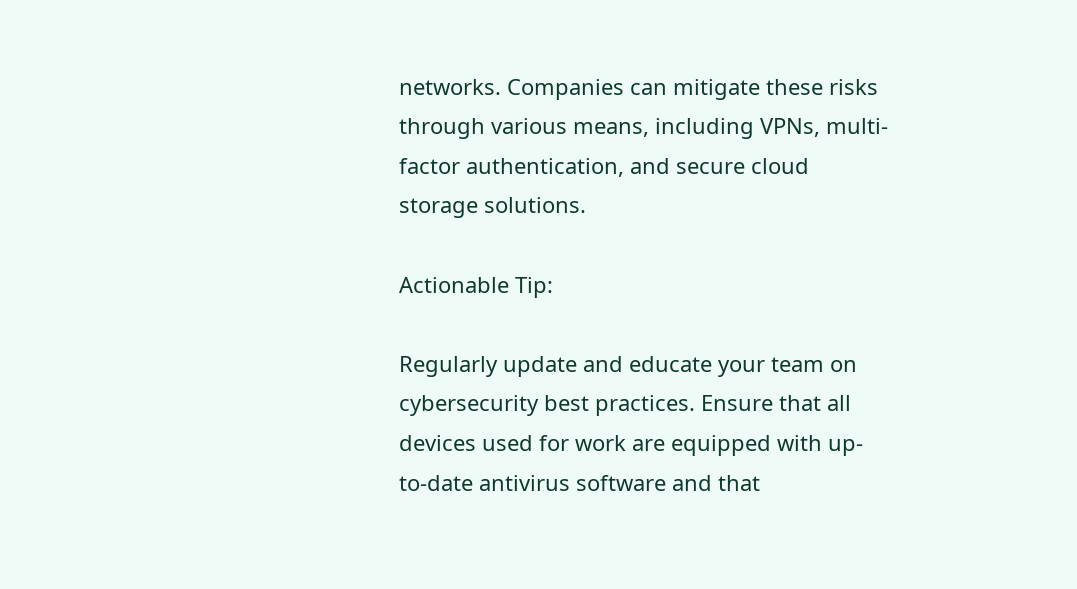networks. Companies can mitigate these risks through various means, including VPNs, multi-factor authentication, and secure cloud storage solutions.

Actionable Tip:

Regularly update and educate your team on cybersecurity best practices. Ensure that all devices used for work are equipped with up-to-date antivirus software and that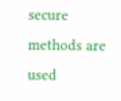secure methods are used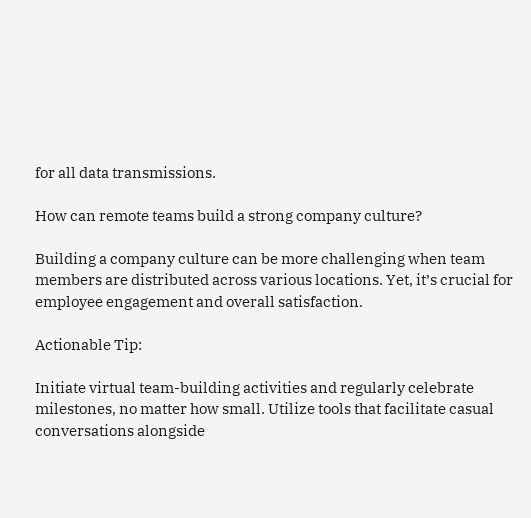for all data transmissions.

How can remote teams build a strong company culture?

Building a company culture can be more challenging when team members are distributed across various locations. Yet, it’s crucial for employee engagement and overall satisfaction.

Actionable Tip:

Initiate virtual team-building activities and regularly celebrate milestones, no matter how small. Utilize tools that facilitate casual conversations alongside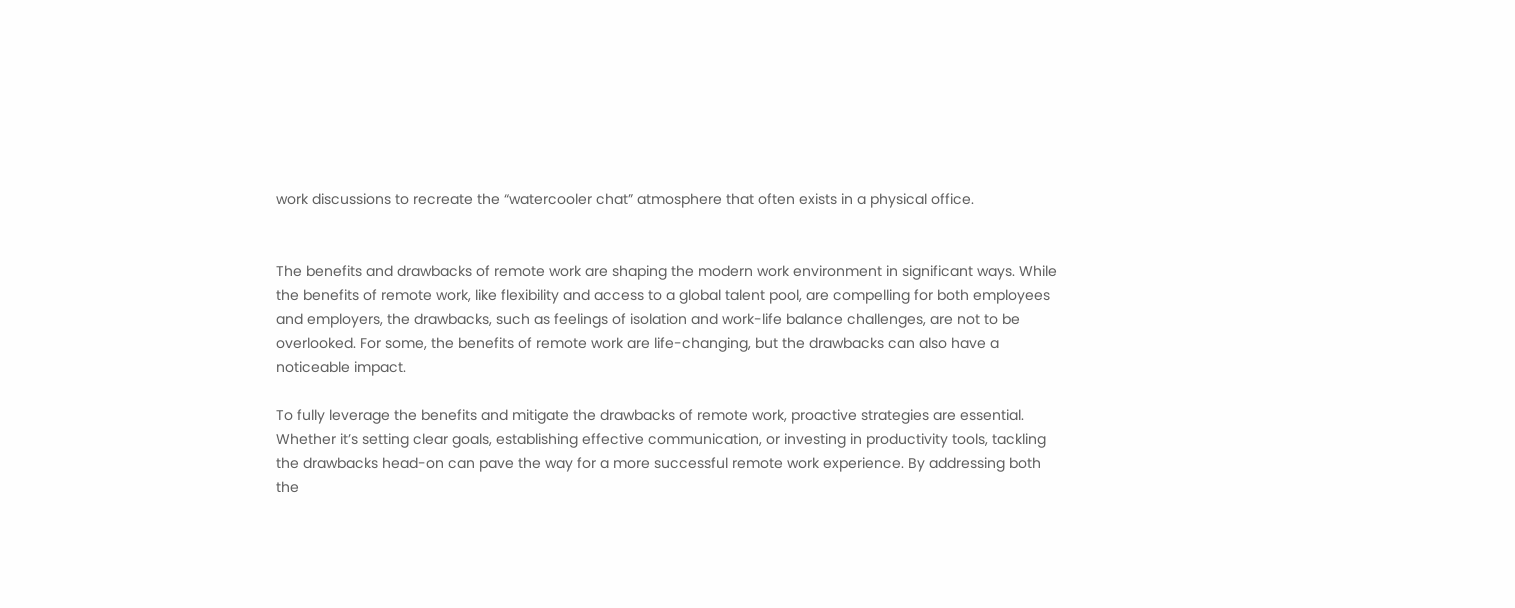work discussions to recreate the “watercooler chat” atmosphere that often exists in a physical office.


The benefits and drawbacks of remote work are shaping the modern work environment in significant ways. While the benefits of remote work, like flexibility and access to a global talent pool, are compelling for both employees and employers, the drawbacks, such as feelings of isolation and work-life balance challenges, are not to be overlooked. For some, the benefits of remote work are life-changing, but the drawbacks can also have a noticeable impact.

To fully leverage the benefits and mitigate the drawbacks of remote work, proactive strategies are essential. Whether it’s setting clear goals, establishing effective communication, or investing in productivity tools, tackling the drawbacks head-on can pave the way for a more successful remote work experience. By addressing both the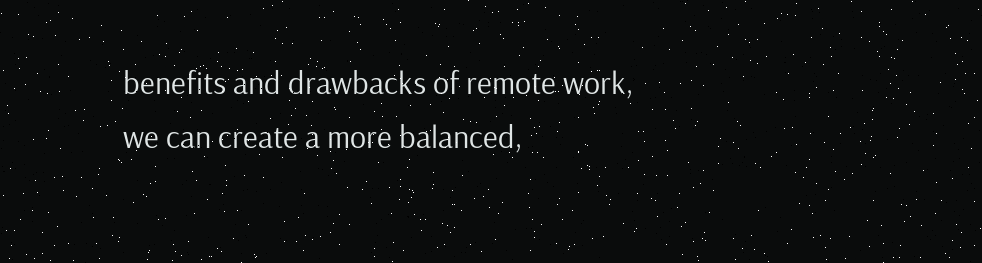benefits and drawbacks of remote work, we can create a more balanced,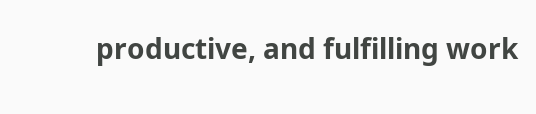productive, and fulfilling work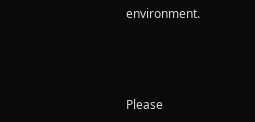environment.



Please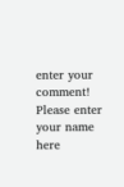enter your comment!
Please enter your name here